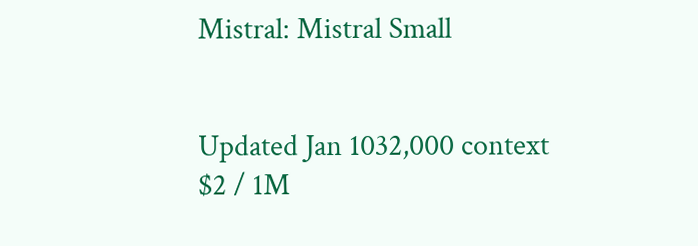Mistral: Mistral Small


Updated Jan 1032,000 context
$2 / 1M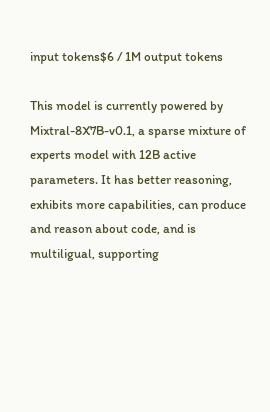input tokens$6 / 1M output tokens

This model is currently powered by Mixtral-8X7B-v0.1, a sparse mixture of experts model with 12B active parameters. It has better reasoning, exhibits more capabilities, can produce and reason about code, and is multiligual, supporting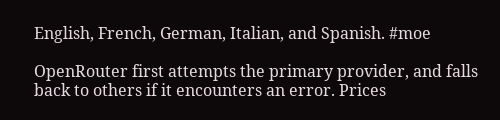English, French, German, Italian, and Spanish. #moe

OpenRouter first attempts the primary provider, and falls back to others if it encounters an error. Prices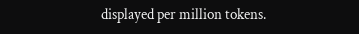displayed per million tokens.